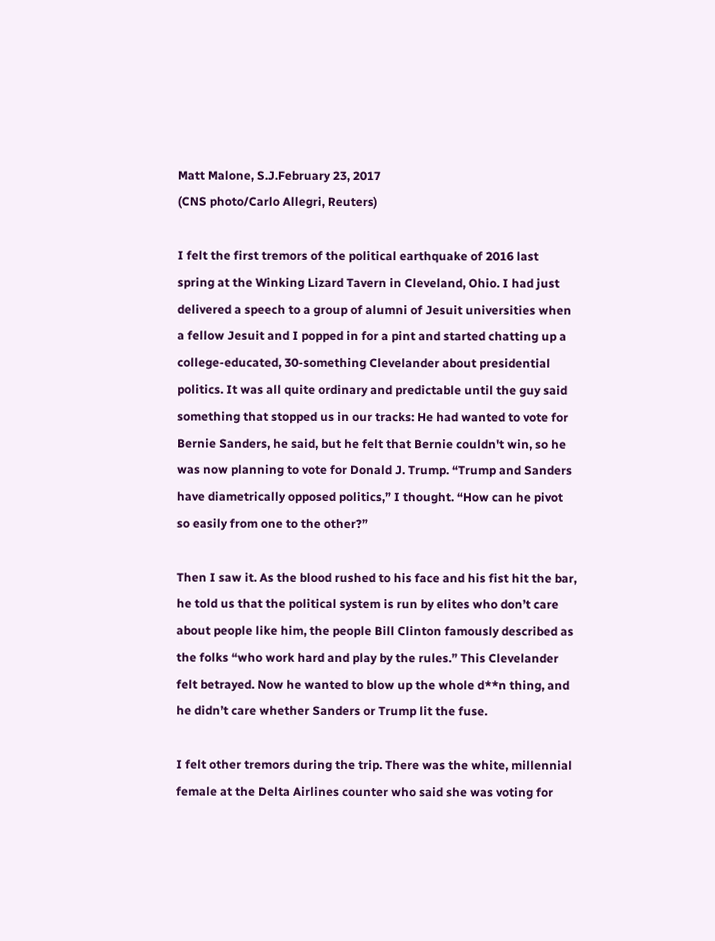Matt Malone, S.J.February 23, 2017
(CNS photo/Carlo Allegri, Reuters)

I felt the first tremors of the political earthquake of 2016 last spring at the Winking Lizard Tavern in Cleveland, Ohio. I had just delivered a speech to a group of alumni of Jesuit universities when a fellow Jesuit and I popped in for a pint and started chatting up a college-educated, 30-something Clevelander about presidential politics. It was all quite ordinary and predictable until the guy said something that stopped us in our tracks: He had wanted to vote for Bernie Sanders, he said, but he felt that Bernie couldn't win, so he was now planning to vote for Donald J. Trump. “Trump and Sanders have diametrically opposed politics,” I thought. “How can he pivot so easily from one to the other?”

Then I saw it. As the blood rushed to his face and his fist hit the bar, he told us that the political system is run by elites who don’t care about people like him, the people Bill Clinton famously described as the folks “who work hard and play by the rules.” This Clevelander felt betrayed. Now he wanted to blow up the whole d**n thing, and he didn’t care whether Sanders or Trump lit the fuse.

I felt other tremors during the trip. There was the white, millennial female at the Delta Airlines counter who said she was voting for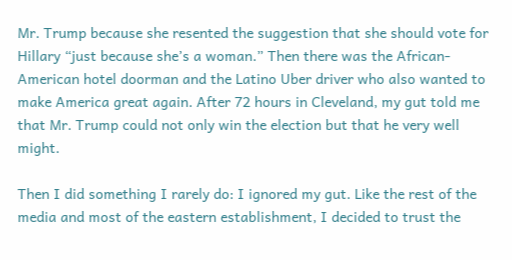Mr. Trump because she resented the suggestion that she should vote for Hillary “just because she’s a woman.” Then there was the African-American hotel doorman and the Latino Uber driver who also wanted to make America great again. After 72 hours in Cleveland, my gut told me that Mr. Trump could not only win the election but that he very well might.

Then I did something I rarely do: I ignored my gut. Like the rest of the media and most of the eastern establishment, I decided to trust the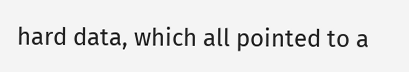hard data, which all pointed to a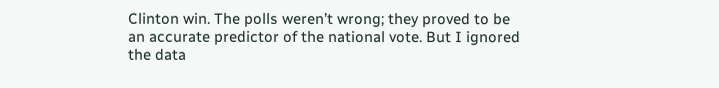Clinton win. The polls weren’t wrong; they proved to be an accurate predictor of the national vote. But I ignored the data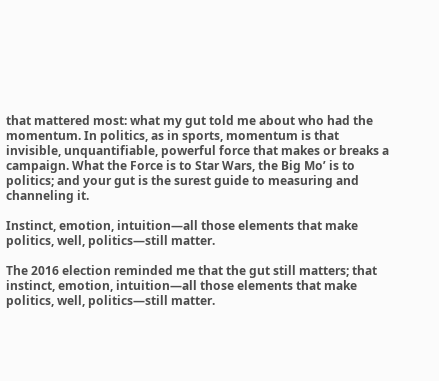that mattered most: what my gut told me about who had the momentum. In politics, as in sports, momentum is that invisible, unquantifiable, powerful force that makes or breaks a campaign. What the Force is to Star Wars, the Big Mo’ is to politics; and your gut is the surest guide to measuring and channeling it.

Instinct, emotion, intuition—all those elements that make politics, well, politics—still matter.

The 2016 election reminded me that the gut still matters; that instinct, emotion, intuition—all those elements that make politics, well, politics—still matter.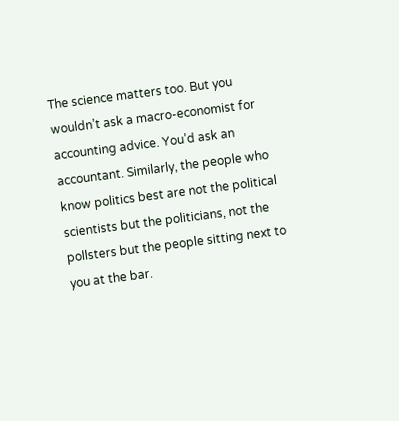The science matters too. But you wouldn’t ask a macro-economist for accounting advice. You’d ask an accountant. Similarly, the people who know politics best are not the political scientists but the politicians, not the pollsters but the people sitting next to you at the bar.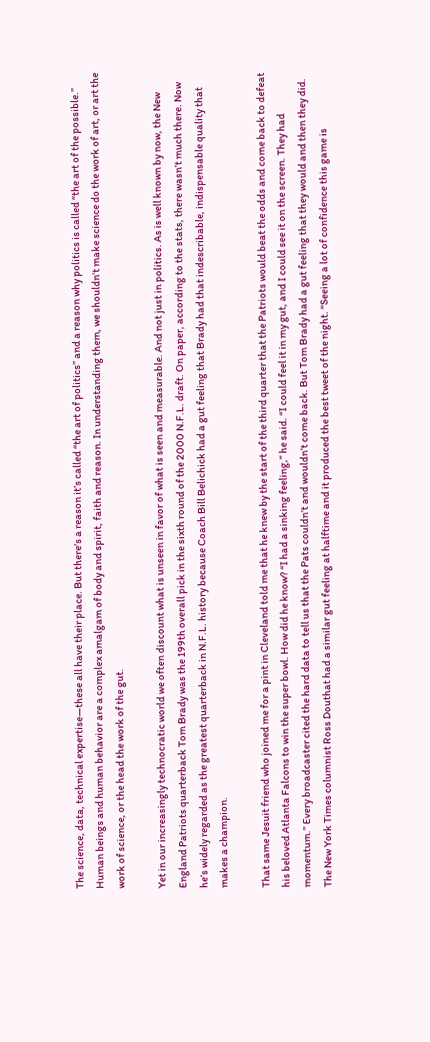The science, data, technical expertise—these all have their place. But there’s a reason it’s called “the art of politics” and a reason why politics is called “the art of the possible.” Human beings and human behavior are a complex amalgam of body and spirit, faith and reason. In understanding them, we shouldn’t make science do the work of art, or art the work of science, or the head the work of the gut.

Yet in our increasingly technocratic world we often discount what is unseen in favor of what is seen and measurable. And not just in politics. As is well known by now, the New England Patriots quarterback Tom Brady was the 199th overall pick in the sixth round of the 2000 N.F.L. draft. On paper, according to the stats, there wasn’t much there. Now he’s widely regarded as the greatest quarterback in N.F.L. history because Coach Bill Belichick had a gut feeling that Brady had that indescribable, indispensable quality that makes a champion.

That same Jesuit friend who joined me for a pint in Cleveland told me that he knew by the start of the third quarter that the Patriots would beat the odds and come back to defeat his beloved Atlanta Falcons to win the super bowl. How did he know? “I had a sinking feeling,” he said. “I could feel it in my gut, and I could see it on the screen. They had momentum.” Every broadcaster cited the hard data to tell us that the Pats couldn’t and wouldn’t come back. But Tom Brady had a gut feeling that they would and then they did. The New York Times columnist Ross Douthat had a similar gut feeling at halftime and it produced the best tweet of the night. “Seeing a lot of confidence this game is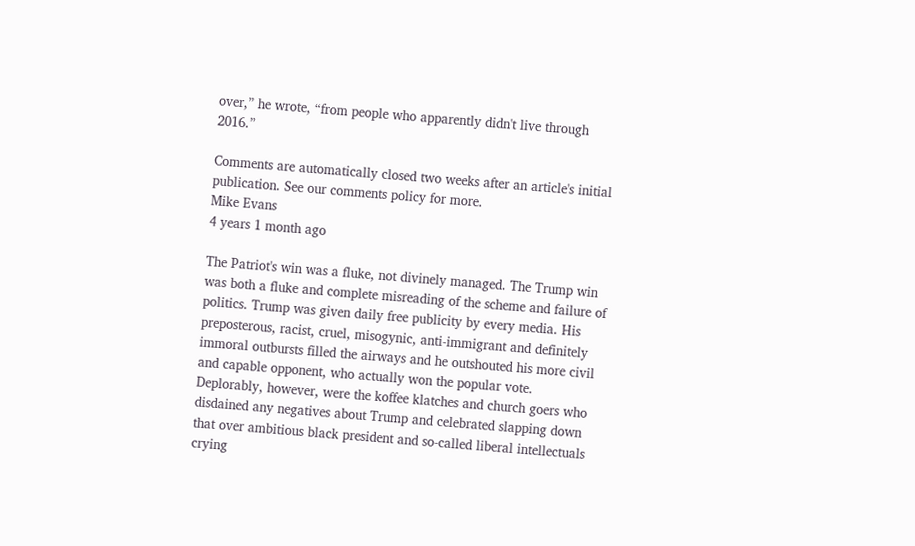over,” he wrote, “from people who apparently didn't live through 2016.”

Comments are automatically closed two weeks after an article's initial publication. See our comments policy for more.
Mike Evans
4 years 1 month ago

The Patriot's win was a fluke, not divinely managed. The Trump win was both a fluke and complete misreading of the scheme and failure of politics. Trump was given daily free publicity by every media. His preposterous, racist, cruel, misogynic, anti-immigrant and definitely immoral outbursts filled the airways and he outshouted his more civil and capable opponent, who actually won the popular vote. Deplorably, however, were the koffee klatches and church goers who disdained any negatives about Trump and celebrated slapping down that over ambitious black president and so-called liberal intellectuals crying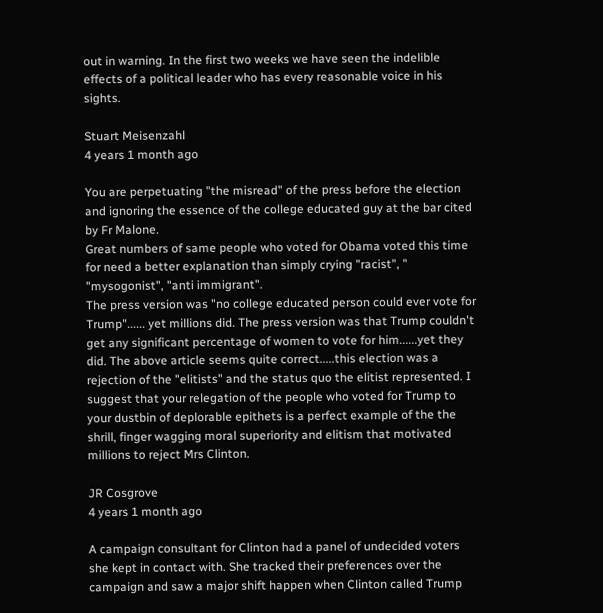out in warning. In the first two weeks we have seen the indelible effects of a political leader who has every reasonable voice in his sights.

Stuart Meisenzahl
4 years 1 month ago

You are perpetuating "the misread" of the press before the election and ignoring the essence of the college educated guy at the bar cited by Fr Malone.
Great numbers of same people who voted for Obama voted this time for need a better explanation than simply crying "racist", " "mysogonist", "anti immigrant".
The press version was "no college educated person could ever vote for Trump"...... yet millions did. The press version was that Trump couldn't get any significant percentage of women to vote for him......yet they did. The above article seems quite correct.....this election was a rejection of the "elitists" and the status quo the elitist represented. I suggest that your relegation of the people who voted for Trump to your dustbin of deplorable epithets is a perfect example of the the shrill, finger wagging moral superiority and elitism that motivated millions to reject Mrs Clinton.

JR Cosgrove
4 years 1 month ago

A campaign consultant for Clinton had a panel of undecided voters she kept in contact with. She tracked their preferences over the campaign and saw a major shift happen when Clinton called Trump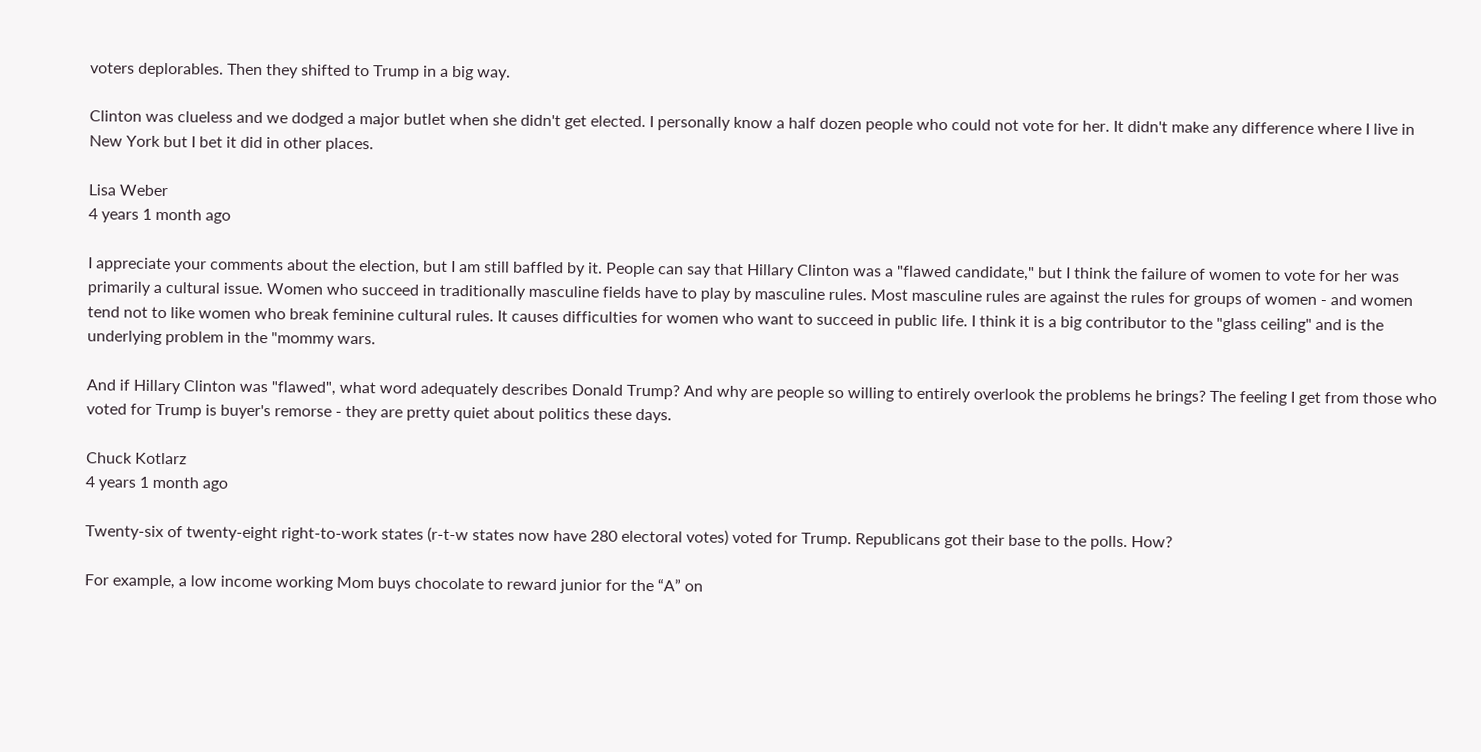voters deplorables. Then they shifted to Trump in a big way.

Clinton was clueless and we dodged a major butlet when she didn't get elected. I personally know a half dozen people who could not vote for her. It didn't make any difference where I live in New York but I bet it did in other places.

Lisa Weber
4 years 1 month ago

I appreciate your comments about the election, but I am still baffled by it. People can say that Hillary Clinton was a "flawed candidate," but I think the failure of women to vote for her was primarily a cultural issue. Women who succeed in traditionally masculine fields have to play by masculine rules. Most masculine rules are against the rules for groups of women - and women tend not to like women who break feminine cultural rules. It causes difficulties for women who want to succeed in public life. I think it is a big contributor to the "glass ceiling" and is the underlying problem in the "mommy wars.

And if Hillary Clinton was "flawed", what word adequately describes Donald Trump? And why are people so willing to entirely overlook the problems he brings? The feeling I get from those who voted for Trump is buyer's remorse - they are pretty quiet about politics these days.

Chuck Kotlarz
4 years 1 month ago

Twenty-six of twenty-eight right-to-work states (r-t-w states now have 280 electoral votes) voted for Trump. Republicans got their base to the polls. How?

For example, a low income working Mom buys chocolate to reward junior for the “A” on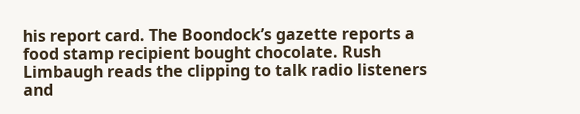his report card. The Boondock’s gazette reports a food stamp recipient bought chocolate. Rush Limbaugh reads the clipping to talk radio listeners and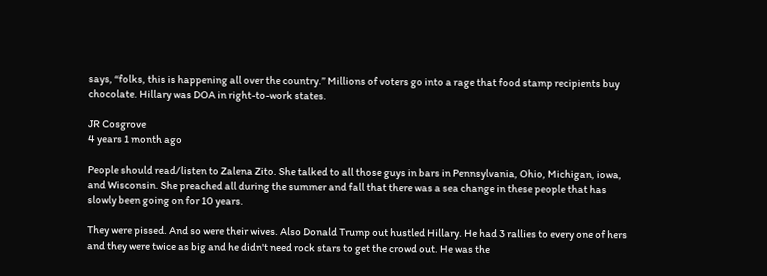says, “folks, this is happening all over the country.” Millions of voters go into a rage that food stamp recipients buy chocolate. Hillary was DOA in right-to-work states.

JR Cosgrove
4 years 1 month ago

People should read/listen to Zalena Zito. She talked to all those guys in bars in Pennsylvania, Ohio, Michigan, iowa, and Wisconsin. She preached all during the summer and fall that there was a sea change in these people that has slowly been going on for 10 years.

They were pissed. And so were their wives. Also Donald Trump out hustled Hillary. He had 3 rallies to every one of hers and they were twice as big and he didn't need rock stars to get the crowd out. He was the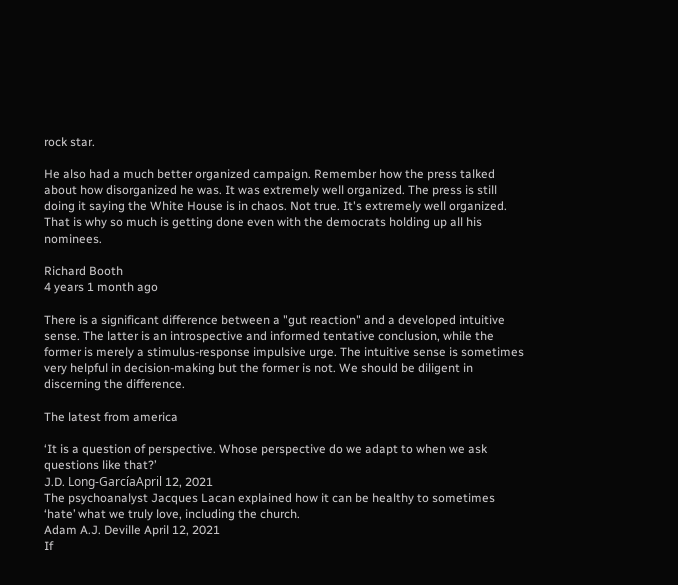rock star.

He also had a much better organized campaign. Remember how the press talked about how disorganized he was. It was extremely well organized. The press is still doing it saying the White House is in chaos. Not true. It's extremely well organized. That is why so much is getting done even with the democrats holding up all his nominees.

Richard Booth
4 years 1 month ago

There is a significant difference between a "gut reaction" and a developed intuitive sense. The latter is an introspective and informed tentative conclusion, while the former is merely a stimulus-response impulsive urge. The intuitive sense is sometimes very helpful in decision-making but the former is not. We should be diligent in discerning the difference.

The latest from america

‘It is a question of perspective. Whose perspective do we adapt to when we ask questions like that?’
J.D. Long-GarcíaApril 12, 2021
The psychoanalyst Jacques Lacan explained how it can be healthy to sometimes ‘hate’ what we truly love, including the church.
Adam A.J. Deville April 12, 2021
If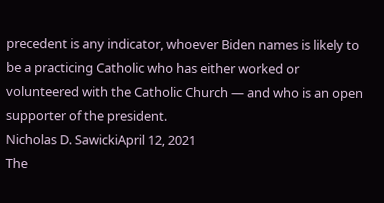precedent is any indicator, whoever Biden names is likely to be a practicing Catholic who has either worked or volunteered with the Catholic Church — and who is an open supporter of the president.
Nicholas D. SawickiApril 12, 2021
The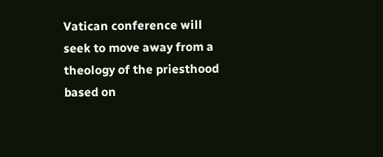Vatican conference will seek to move away from a theology of the priesthood based on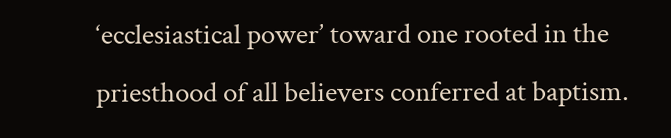‘ecclesiastical power’ toward one rooted in the priesthood of all believers conferred at baptism.